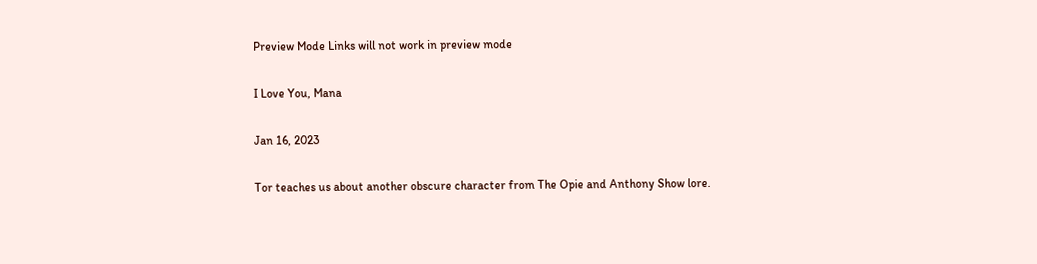Preview Mode Links will not work in preview mode

I Love You, Mana

Jan 16, 2023

Tor teaches us about another obscure character from The Opie and Anthony Show lore.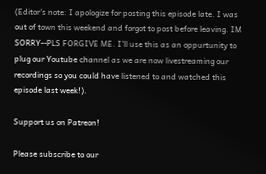(Editor's note: I apologize for posting this episode late. I was out of town this weekend and forgot to post before leaving. IM SORRY--PLS FORGIVE ME. I'll use this as an oppurtunity to plug our Youtube channel as we are now livestreaming our recordings so you could have listened to and watched this episode last week!).

Support us on Patreon!

Please subscribe to our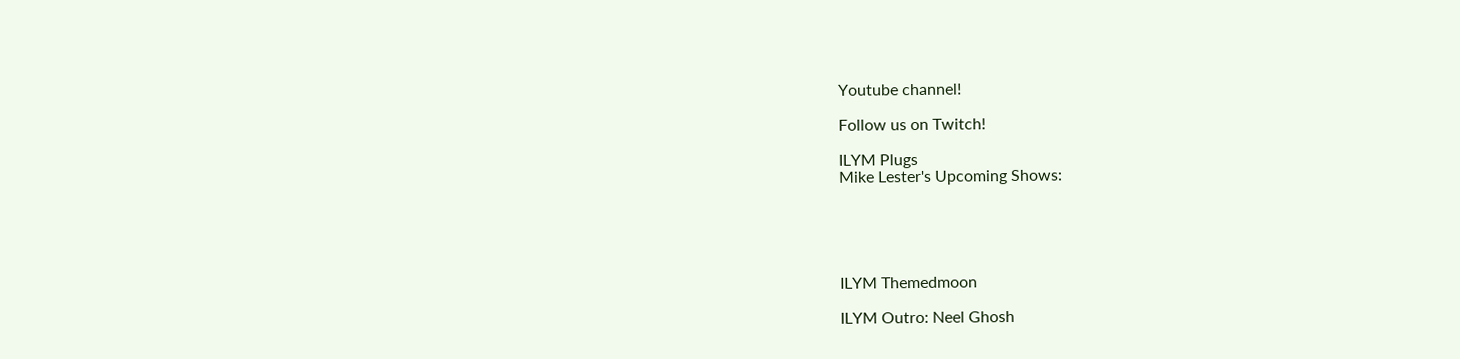Youtube channel!

Follow us on Twitch!

ILYM Plugs
Mike Lester's Upcoming Shows:





ILYM Themedmoon

ILYM Outro: Neel Ghosh